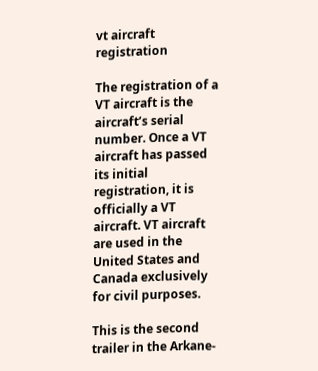vt aircraft registration

The registration of a VT aircraft is the aircraft’s serial number. Once a VT aircraft has passed its initial registration, it is officially a VT aircraft. VT aircraft are used in the United States and Canada exclusively for civil purposes.

This is the second trailer in the Arkane-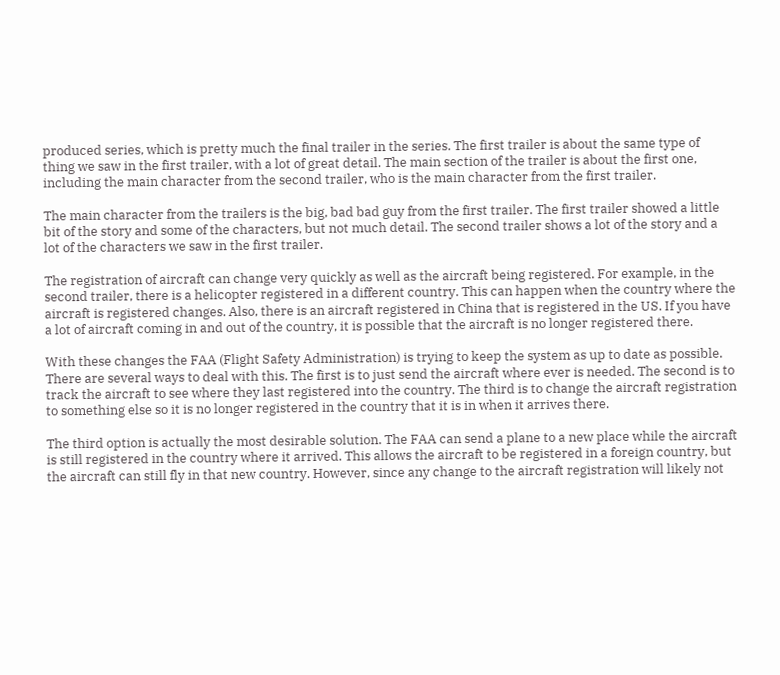produced series, which is pretty much the final trailer in the series. The first trailer is about the same type of thing we saw in the first trailer, with a lot of great detail. The main section of the trailer is about the first one, including the main character from the second trailer, who is the main character from the first trailer.

The main character from the trailers is the big, bad bad guy from the first trailer. The first trailer showed a little bit of the story and some of the characters, but not much detail. The second trailer shows a lot of the story and a lot of the characters we saw in the first trailer.

The registration of aircraft can change very quickly as well as the aircraft being registered. For example, in the second trailer, there is a helicopter registered in a different country. This can happen when the country where the aircraft is registered changes. Also, there is an aircraft registered in China that is registered in the US. If you have a lot of aircraft coming in and out of the country, it is possible that the aircraft is no longer registered there.

With these changes the FAA (Flight Safety Administration) is trying to keep the system as up to date as possible. There are several ways to deal with this. The first is to just send the aircraft where ever is needed. The second is to track the aircraft to see where they last registered into the country. The third is to change the aircraft registration to something else so it is no longer registered in the country that it is in when it arrives there.

The third option is actually the most desirable solution. The FAA can send a plane to a new place while the aircraft is still registered in the country where it arrived. This allows the aircraft to be registered in a foreign country, but the aircraft can still fly in that new country. However, since any change to the aircraft registration will likely not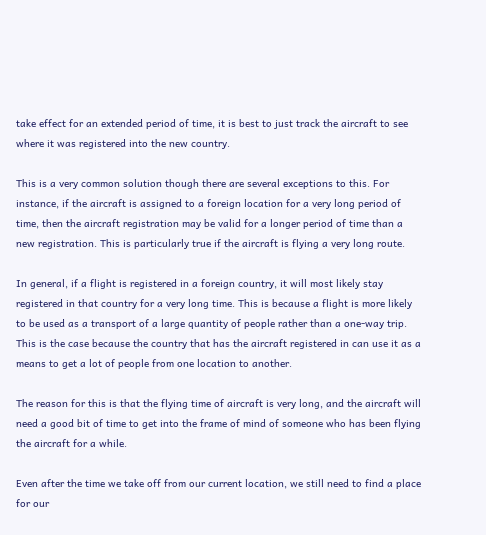take effect for an extended period of time, it is best to just track the aircraft to see where it was registered into the new country.

This is a very common solution though there are several exceptions to this. For instance, if the aircraft is assigned to a foreign location for a very long period of time, then the aircraft registration may be valid for a longer period of time than a new registration. This is particularly true if the aircraft is flying a very long route.

In general, if a flight is registered in a foreign country, it will most likely stay registered in that country for a very long time. This is because a flight is more likely to be used as a transport of a large quantity of people rather than a one-way trip. This is the case because the country that has the aircraft registered in can use it as a means to get a lot of people from one location to another.

The reason for this is that the flying time of aircraft is very long, and the aircraft will need a good bit of time to get into the frame of mind of someone who has been flying the aircraft for a while.

Even after the time we take off from our current location, we still need to find a place for our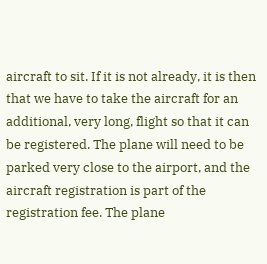aircraft to sit. If it is not already, it is then that we have to take the aircraft for an additional, very long, flight so that it can be registered. The plane will need to be parked very close to the airport, and the aircraft registration is part of the registration fee. The plane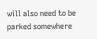will also need to be parked somewhere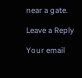near a gate.

Leave a Reply

Your email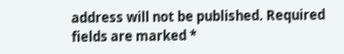address will not be published. Required fields are marked *